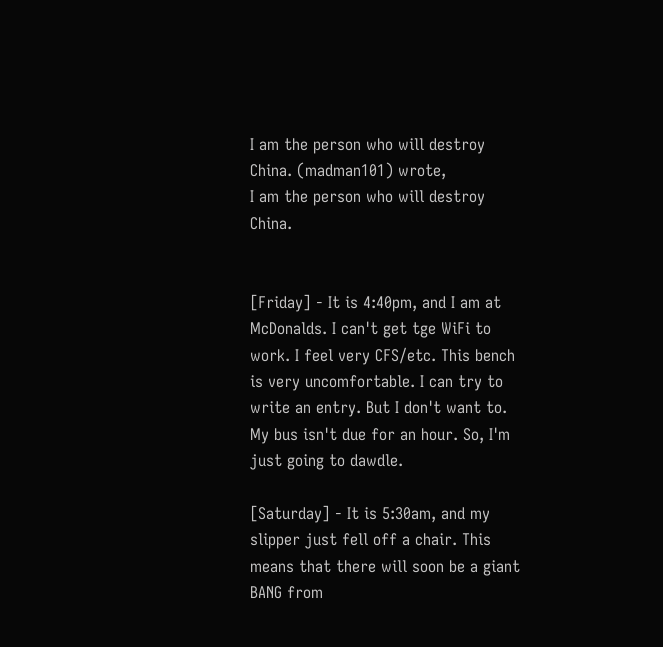I am the person who will destroy China. (madman101) wrote,
I am the person who will destroy China.


[Friday] - It is 4:40pm, and I am at McDonalds. I can't get tge WiFi to work. I feel very CFS/etc. This bench is very uncomfortable. I can try to write an entry. But I don't want to. My bus isn't due for an hour. So, I'm just going to dawdle.

[Saturday] - It is 5:30am, and my slipper just fell off a chair. This means that there will soon be a giant BANG from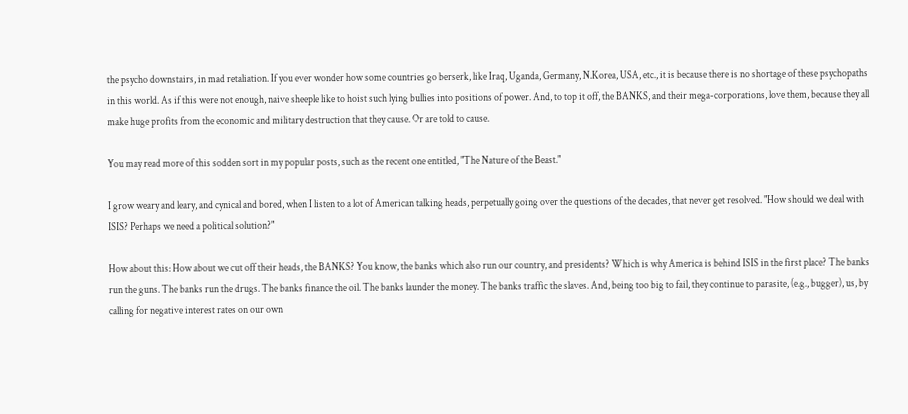the psycho downstairs, in mad retaliation. If you ever wonder how some countries go berserk, like Iraq, Uganda, Germany, N.Korea, USA, etc., it is because there is no shortage of these psychopaths in this world. As if this were not enough, naive sheeple like to hoist such lying bullies into positions of power. And, to top it off, the BANKS, and their mega-corporations, love them, because they all make huge profits from the economic and military destruction that they cause. Or are told to cause.

You may read more of this sodden sort in my popular posts, such as the recent one entitled, "The Nature of the Beast."

I grow weary and leary, and cynical and bored, when I listen to a lot of American talking heads, perpetually going over the questions of the decades, that never get resolved. "How should we deal with ISIS? Perhaps we need a political solution?"

How about this: How about we cut off their heads, the BANKS? You know, the banks which also run our country, and presidents? Which is why America is behind ISIS in the first place? The banks run the guns. The banks run the drugs. The banks finance the oil. The banks launder the money. The banks traffic the slaves. And, being too big to fail, they continue to parasite, (e.g., bugger), us, by calling for negative interest rates on our own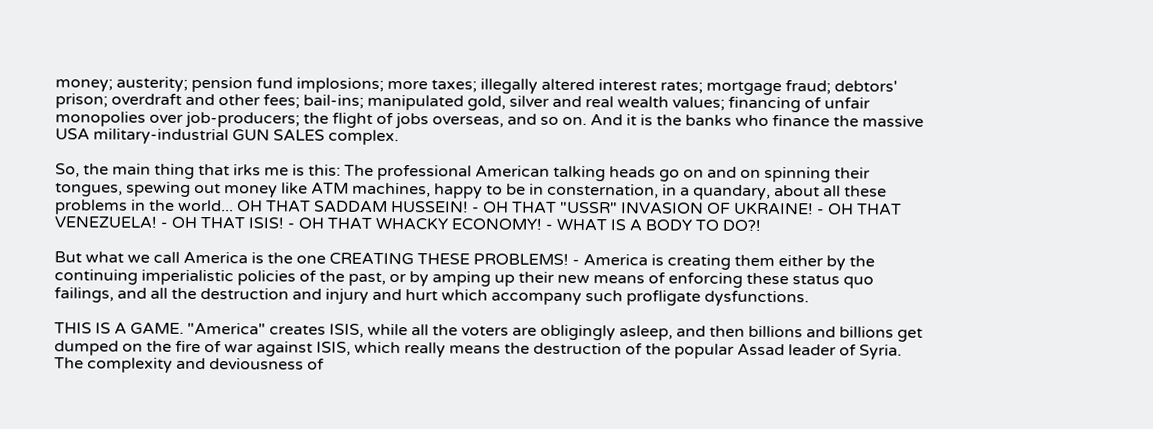money; austerity; pension fund implosions; more taxes; illegally altered interest rates; mortgage fraud; debtors' prison; overdraft and other fees; bail-ins; manipulated gold, silver and real wealth values; financing of unfair monopolies over job-producers; the flight of jobs overseas, and so on. And it is the banks who finance the massive USA military-industrial GUN SALES complex.

So, the main thing that irks me is this: The professional American talking heads go on and on spinning their tongues, spewing out money like ATM machines, happy to be in consternation, in a quandary, about all these problems in the world... OH THAT SADDAM HUSSEIN! - OH THAT "USSR" INVASION OF UKRAINE! - OH THAT VENEZUELA! - OH THAT ISIS! - OH THAT WHACKY ECONOMY! - WHAT IS A BODY TO DO?!

But what we call America is the one CREATING THESE PROBLEMS! - America is creating them either by the continuing imperialistic policies of the past, or by amping up their new means of enforcing these status quo failings, and all the destruction and injury and hurt which accompany such profligate dysfunctions.

THIS IS A GAME. "America" creates ISIS, while all the voters are obligingly asleep, and then billions and billions get dumped on the fire of war against ISIS, which really means the destruction of the popular Assad leader of Syria. The complexity and deviousness of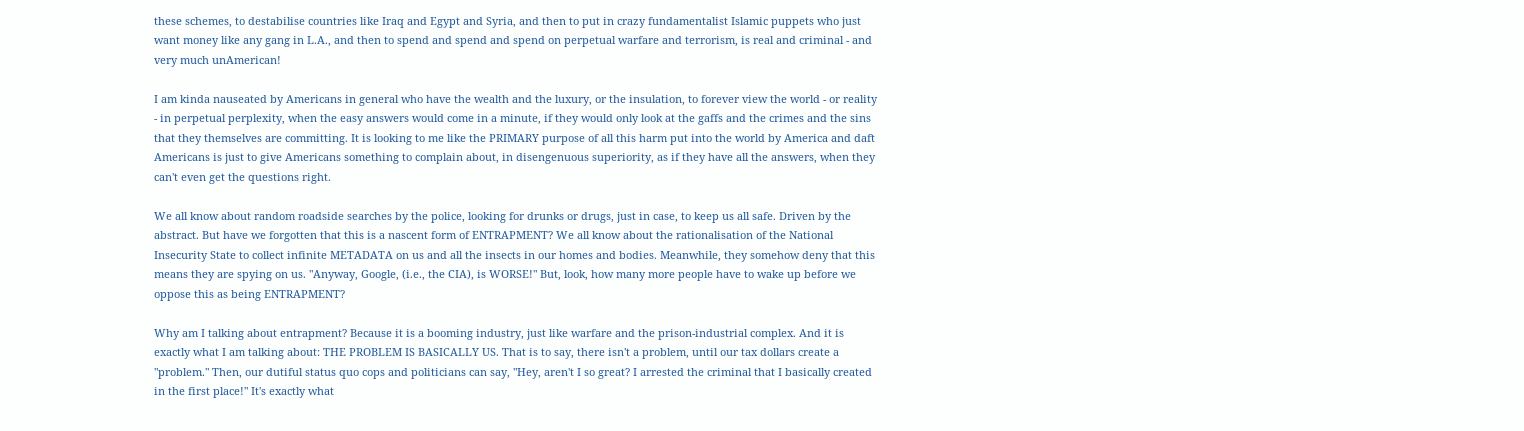these schemes, to destabilise countries like Iraq and Egypt and Syria, and then to put in crazy fundamentalist Islamic puppets who just want money like any gang in L.A., and then to spend and spend and spend on perpetual warfare and terrorism, is real and criminal - and very much unAmerican!

I am kinda nauseated by Americans in general who have the wealth and the luxury, or the insulation, to forever view the world - or reality - in perpetual perplexity, when the easy answers would come in a minute, if they would only look at the gaffs and the crimes and the sins that they themselves are committing. It is looking to me like the PRIMARY purpose of all this harm put into the world by America and daft Americans is just to give Americans something to complain about, in disengenuous superiority, as if they have all the answers, when they can't even get the questions right.

We all know about random roadside searches by the police, looking for drunks or drugs, just in case, to keep us all safe. Driven by the abstract. But have we forgotten that this is a nascent form of ENTRAPMENT? We all know about the rationalisation of the National Insecurity State to collect infinite METADATA on us and all the insects in our homes and bodies. Meanwhile, they somehow deny that this means they are spying on us. "Anyway, Google, (i.e., the CIA), is WORSE!" But, look, how many more people have to wake up before we oppose this as being ENTRAPMENT?

Why am I talking about entrapment? Because it is a booming industry, just like warfare and the prison-industrial complex. And it is exactly what I am talking about: THE PROBLEM IS BASICALLY US. That is to say, there isn't a problem, until our tax dollars create a "problem." Then, our dutiful status quo cops and politicians can say, "Hey, aren't I so great? I arrested the criminal that I basically created in the first place!" It's exactly what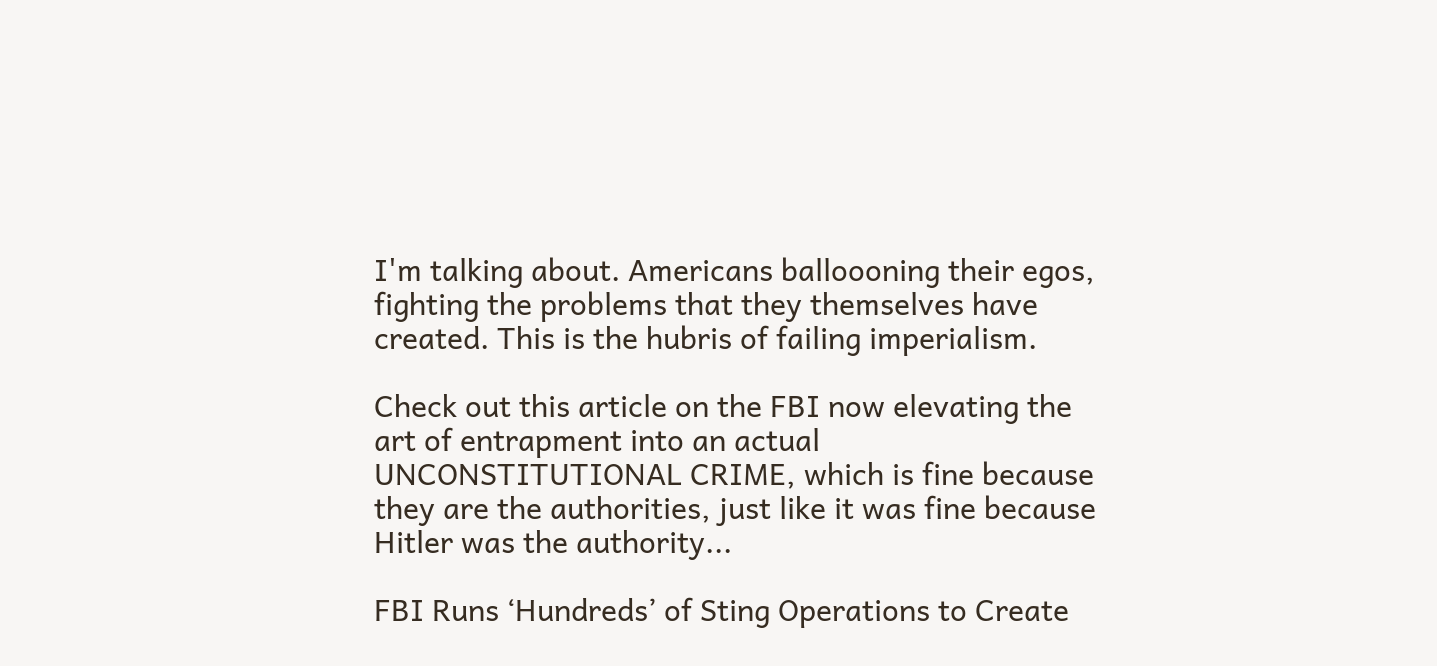I'm talking about. Americans balloooning their egos, fighting the problems that they themselves have created. This is the hubris of failing imperialism.

Check out this article on the FBI now elevating the art of entrapment into an actual UNCONSTITUTIONAL CRIME, which is fine because they are the authorities, just like it was fine because Hitler was the authority...

FBI Runs ‘Hundreds’ of Sting Operations to Create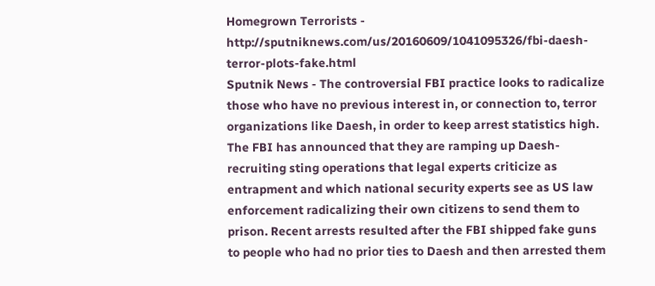Homegrown Terrorists - http://sputniknews.com/us/20160609/1041095326/fbi-daesh-terror-plots-fake.html
Sputnik News - The controversial FBI practice looks to radicalize those who have no previous interest in, or connection to, terror organizations like Daesh, in order to keep arrest statistics high. The FBI has announced that they are ramping up Daesh-recruiting sting operations that legal experts criticize as entrapment and which national security experts see as US law enforcement radicalizing their own citizens to send them to prison. Recent arrests resulted after the FBI shipped fake guns to people who had no prior ties to Daesh and then arrested them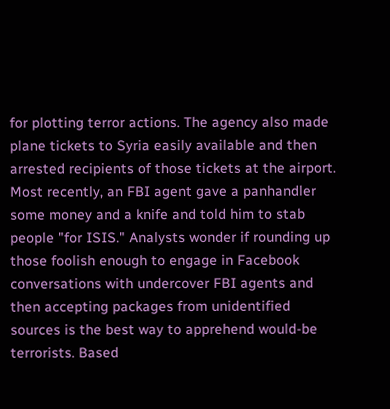for plotting terror actions. The agency also made plane tickets to Syria easily available and then arrested recipients of those tickets at the airport. Most recently, an FBI agent gave a panhandler some money and a knife and told him to stab people "for ISIS." Analysts wonder if rounding up those foolish enough to engage in Facebook conversations with undercover FBI agents and then accepting packages from unidentified sources is the best way to apprehend would-be terrorists. Based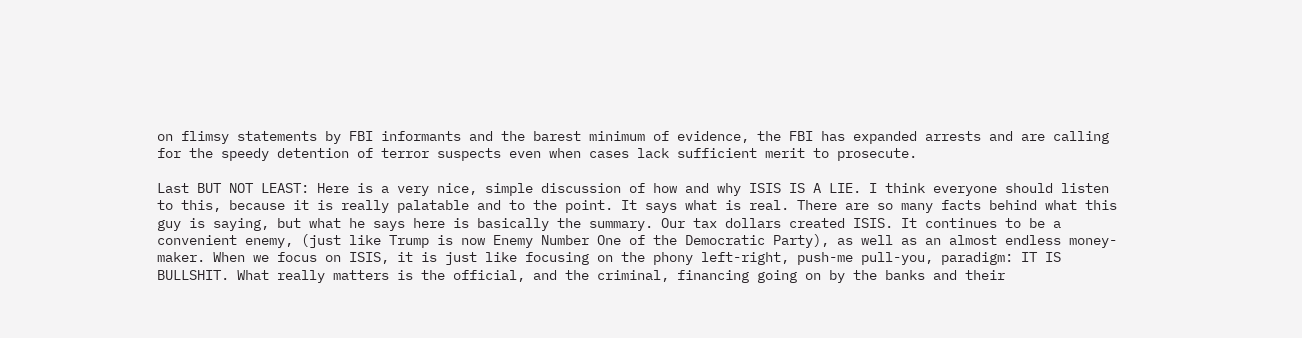on flimsy statements by FBI informants and the barest minimum of evidence, the FBI has expanded arrests and are calling for the speedy detention of terror suspects even when cases lack sufficient merit to prosecute.

Last BUT NOT LEAST: Here is a very nice, simple discussion of how and why ISIS IS A LIE. I think everyone should listen to this, because it is really palatable and to the point. It says what is real. There are so many facts behind what this guy is saying, but what he says here is basically the summary. Our tax dollars created ISIS. It continues to be a convenient enemy, (just like Trump is now Enemy Number One of the Democratic Party), as well as an almost endless money-maker. When we focus on ISIS, it is just like focusing on the phony left-right, push-me pull-you, paradigm: IT IS BULLSHIT. What really matters is the official, and the criminal, financing going on by the banks and their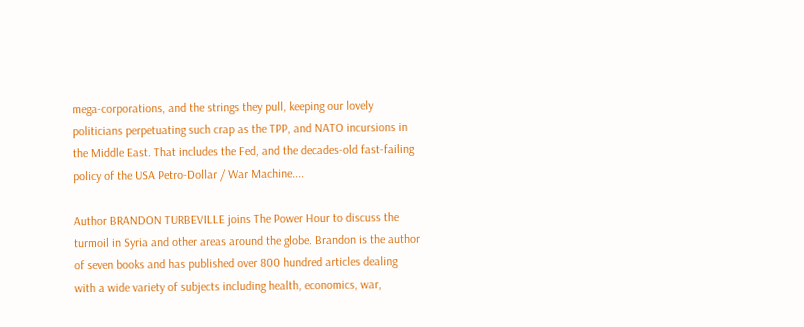mega-corporations, and the strings they pull, keeping our lovely politicians perpetuating such crap as the TPP, and NATO incursions in the Middle East. That includes the Fed, and the decades-old fast-failing policy of the USA Petro-Dollar / War Machine....

Author BRANDON TURBEVILLE joins The Power Hour to discuss the turmoil in Syria and other areas around the globe. Brandon is the author of seven books and has published over 800 hundred articles dealing with a wide variety of subjects including health, economics, war,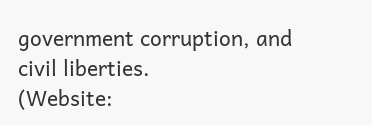government corruption, and civil liberties.
(Website: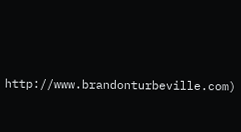http://www.brandonturbeville.com)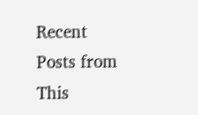Recent Posts from This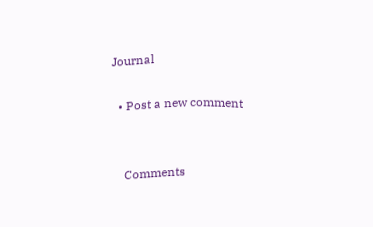Journal

  • Post a new comment


    Comments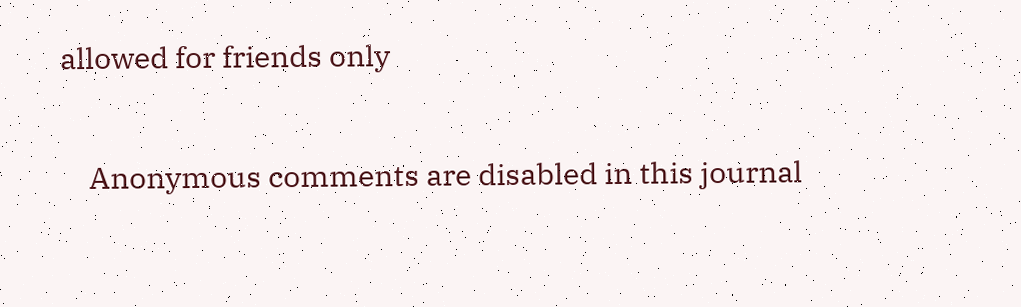allowed for friends only

    Anonymous comments are disabled in this journal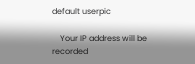default userpic

    Your IP address will be recorded